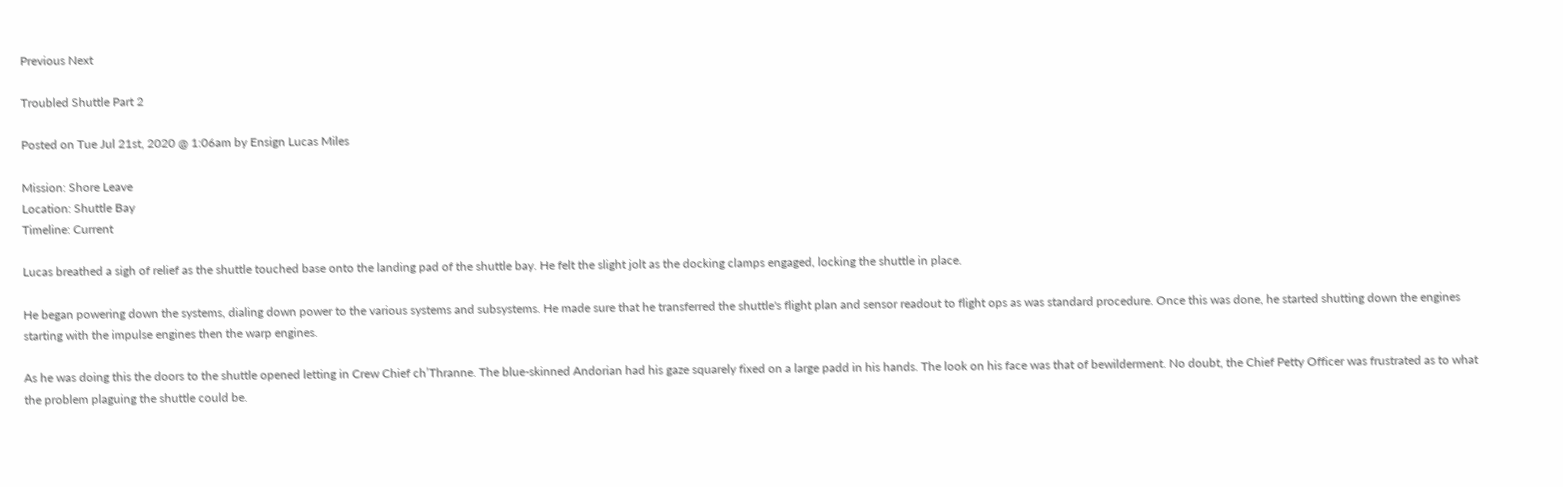Previous Next

Troubled Shuttle Part 2

Posted on Tue Jul 21st, 2020 @ 1:06am by Ensign Lucas Miles

Mission: Shore Leave
Location: Shuttle Bay
Timeline: Current

Lucas breathed a sigh of relief as the shuttle touched base onto the landing pad of the shuttle bay. He felt the slight jolt as the docking clamps engaged, locking the shuttle in place.

He began powering down the systems, dialing down power to the various systems and subsystems. He made sure that he transferred the shuttle's flight plan and sensor readout to flight ops as was standard procedure. Once this was done, he started shutting down the engines starting with the impulse engines then the warp engines.

As he was doing this the doors to the shuttle opened letting in Crew Chief ch’Thranne. The blue-skinned Andorian had his gaze squarely fixed on a large padd in his hands. The look on his face was that of bewilderment. No doubt, the Chief Petty Officer was frustrated as to what the problem plaguing the shuttle could be.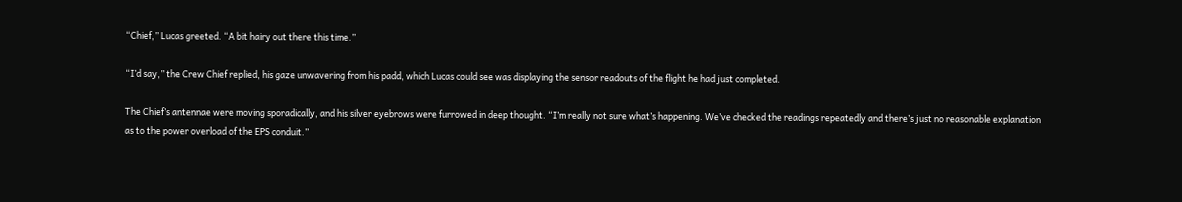“Chief,” Lucas greeted. “A bit hairy out there this time.”

“I’d say,” the Crew Chief replied, his gaze unwavering from his padd, which Lucas could see was displaying the sensor readouts of the flight he had just completed.

The Chief’s antennae were moving sporadically, and his silver eyebrows were furrowed in deep thought. “I’m really not sure what’s happening. We’ve checked the readings repeatedly and there’s just no reasonable explanation as to the power overload of the EPS conduit.”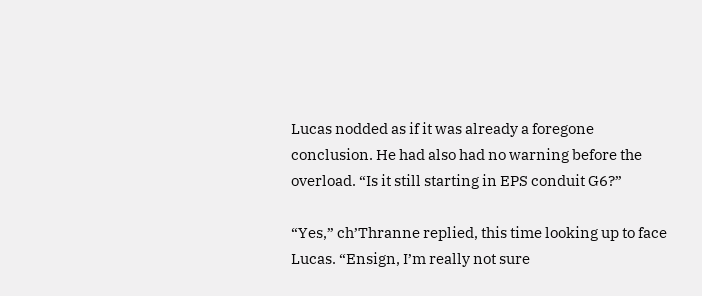Lucas nodded as if it was already a foregone conclusion. He had also had no warning before the overload. “Is it still starting in EPS conduit G6?”

“Yes,” ch’Thranne replied, this time looking up to face Lucas. “Ensign, I’m really not sure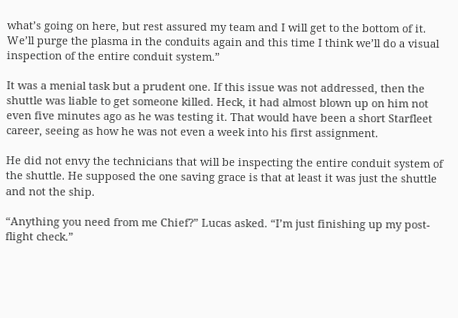what’s going on here, but rest assured my team and I will get to the bottom of it. We’ll purge the plasma in the conduits again and this time I think we’ll do a visual inspection of the entire conduit system.”

It was a menial task but a prudent one. If this issue was not addressed, then the shuttle was liable to get someone killed. Heck, it had almost blown up on him not even five minutes ago as he was testing it. That would have been a short Starfleet career, seeing as how he was not even a week into his first assignment.

He did not envy the technicians that will be inspecting the entire conduit system of the shuttle. He supposed the one saving grace is that at least it was just the shuttle and not the ship.

“Anything you need from me Chief?” Lucas asked. “I’m just finishing up my post-flight check.”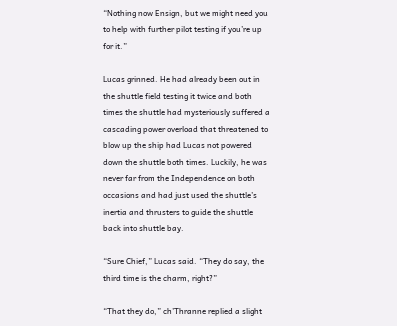“Nothing now Ensign, but we might need you to help with further pilot testing if you’re up for it.”

Lucas grinned. He had already been out in the shuttle field testing it twice and both times the shuttle had mysteriously suffered a cascading power overload that threatened to blow up the ship had Lucas not powered down the shuttle both times. Luckily, he was never far from the Independence on both occasions and had just used the shuttle’s inertia and thrusters to guide the shuttle back into shuttle bay.

“Sure Chief,” Lucas said. “They do say, the third time is the charm, right?”

“That they do,” ch’Thranne replied a slight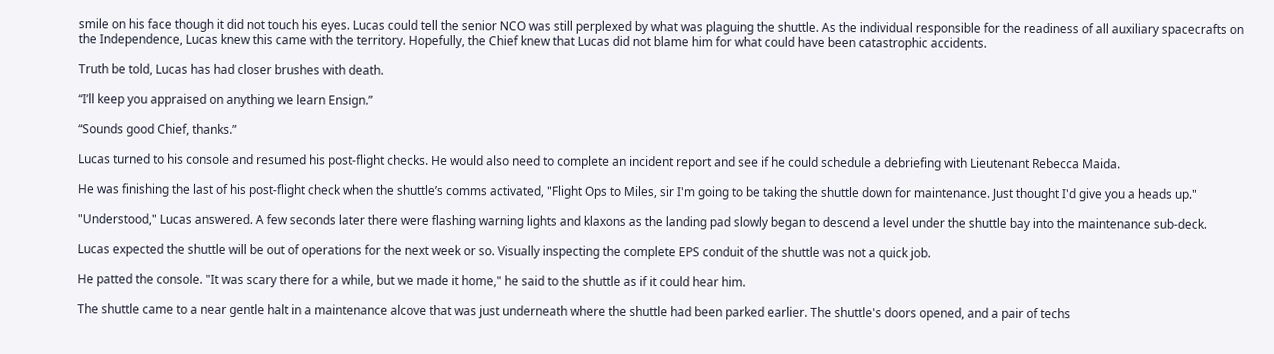smile on his face though it did not touch his eyes. Lucas could tell the senior NCO was still perplexed by what was plaguing the shuttle. As the individual responsible for the readiness of all auxiliary spacecrafts on the Independence, Lucas knew this came with the territory. Hopefully, the Chief knew that Lucas did not blame him for what could have been catastrophic accidents.

Truth be told, Lucas has had closer brushes with death.

“I’ll keep you appraised on anything we learn Ensign.”

“Sounds good Chief, thanks.”

Lucas turned to his console and resumed his post-flight checks. He would also need to complete an incident report and see if he could schedule a debriefing with Lieutenant Rebecca Maida.

He was finishing the last of his post-flight check when the shuttle’s comms activated, "Flight Ops to Miles, sir I'm going to be taking the shuttle down for maintenance. Just thought I'd give you a heads up."

"Understood," Lucas answered. A few seconds later there were flashing warning lights and klaxons as the landing pad slowly began to descend a level under the shuttle bay into the maintenance sub-deck.

Lucas expected the shuttle will be out of operations for the next week or so. Visually inspecting the complete EPS conduit of the shuttle was not a quick job.

He patted the console. "It was scary there for a while, but we made it home," he said to the shuttle as if it could hear him.

The shuttle came to a near gentle halt in a maintenance alcove that was just underneath where the shuttle had been parked earlier. The shuttle's doors opened, and a pair of techs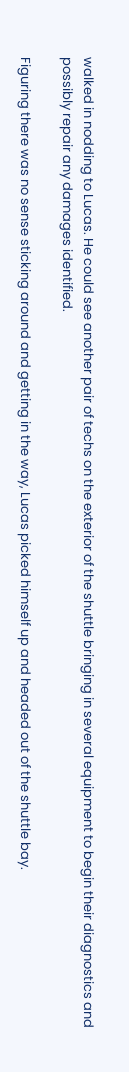walked in nodding to Lucas. He could see another pair of techs on the exterior of the shuttle bringing in several equipment to begin their diagnostics and possibly repair any damages identified.

Figuring there was no sense sticking around and getting in the way, Lucas picked himself up and headed out of the shuttle bay.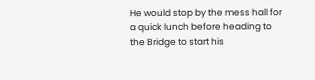He would stop by the mess hall for a quick lunch before heading to the Bridge to start his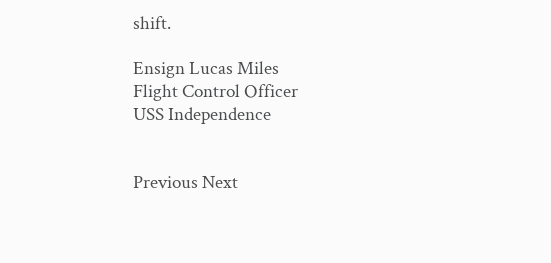shift.

Ensign Lucas Miles
Flight Control Officer
USS Independence


Previous Next